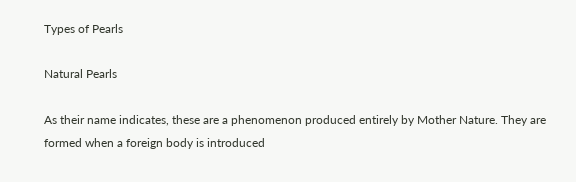Types of Pearls

Natural Pearls

As their name indicates, these are a phenomenon produced entirely by Mother Nature. They are formed when a foreign body is introduced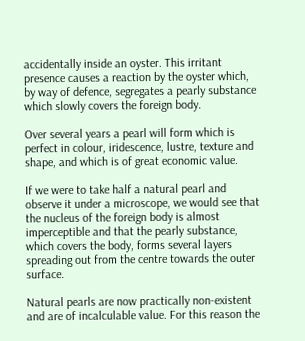accidentally inside an oyster. This irritant presence causes a reaction by the oyster which, by way of defence, segregates a pearly substance which slowly covers the foreign body.

Over several years a pearl will form which is perfect in colour, iridescence, lustre, texture and shape, and which is of great economic value.

If we were to take half a natural pearl and observe it under a microscope, we would see that the nucleus of the foreign body is almost imperceptible and that the pearly substance, which covers the body, forms several layers spreading out from the centre towards the outer surface.

Natural pearls are now practically non-existent and are of incalculable value. For this reason the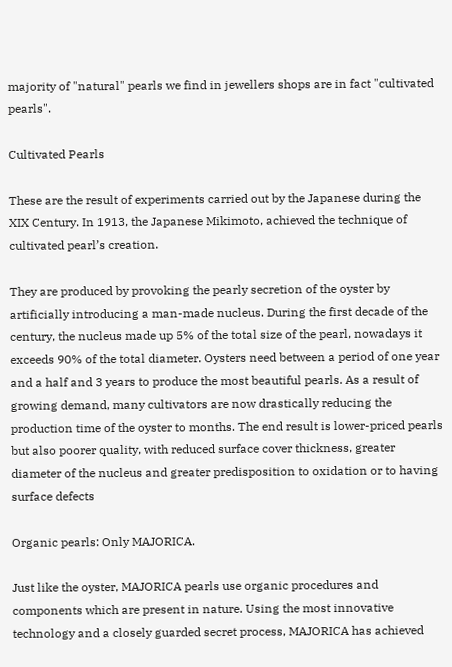majority of "natural" pearls we find in jewellers shops are in fact "cultivated pearls".

Cultivated Pearls

These are the result of experiments carried out by the Japanese during the XIX Century. In 1913, the Japanese Mikimoto, achieved the technique of cultivated pearl’s creation.

They are produced by provoking the pearly secretion of the oyster by artificially introducing a man-made nucleus. During the first decade of the century, the nucleus made up 5% of the total size of the pearl, nowadays it exceeds 90% of the total diameter. Oysters need between a period of one year and a half and 3 years to produce the most beautiful pearls. As a result of growing demand, many cultivators are now drastically reducing the production time of the oyster to months. The end result is lower-priced pearls but also poorer quality, with reduced surface cover thickness, greater diameter of the nucleus and greater predisposition to oxidation or to having surface defects

Organic pearls: Only MAJORICA.

Just like the oyster, MAJORICA pearls use organic procedures and components which are present in nature. Using the most innovative technology and a closely guarded secret process, MAJORICA has achieved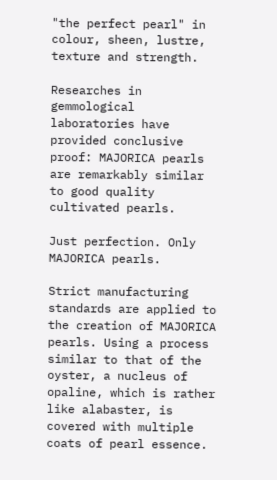"the perfect pearl" in colour, sheen, lustre, texture and strength.

Researches in gemmological laboratories have provided conclusive proof: MAJORICA pearls are remarkably similar to good quality cultivated pearls.

Just perfection. Only MAJORICA pearls.

Strict manufacturing standards are applied to the creation of MAJORICA pearls. Using a process similar to that of the oyster, a nucleus of opaline, which is rather like alabaster, is covered with multiple coats of pearl essence.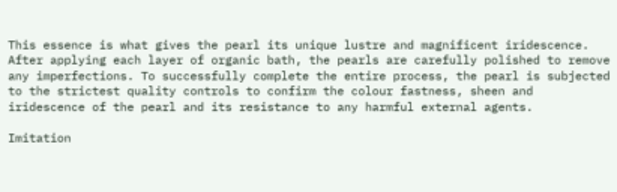This essence is what gives the pearl its unique lustre and magnificent iridescence. After applying each layer of organic bath, the pearls are carefully polished to remove any imperfections. To successfully complete the entire process, the pearl is subjected to the strictest quality controls to confirm the colour fastness, sheen and iridescence of the pearl and its resistance to any harmful external agents.

Imitation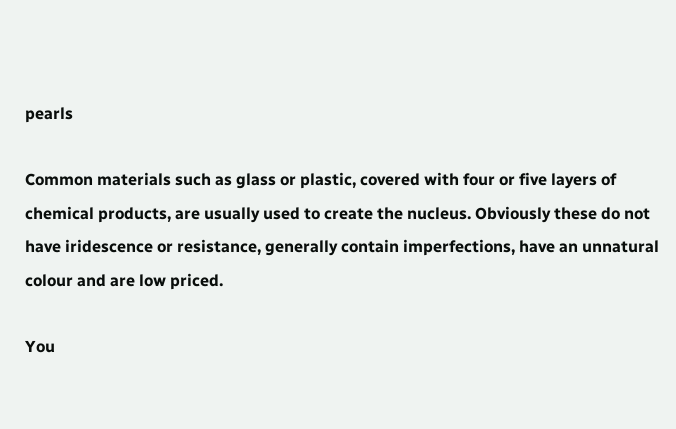pearls

Common materials such as glass or plastic, covered with four or five layers of chemical products, are usually used to create the nucleus. Obviously these do not have iridescence or resistance, generally contain imperfections, have an unnatural colour and are low priced.

You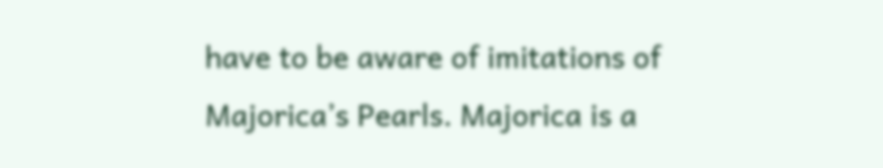have to be aware of imitations of Majorica’s Pearls. Majorica is a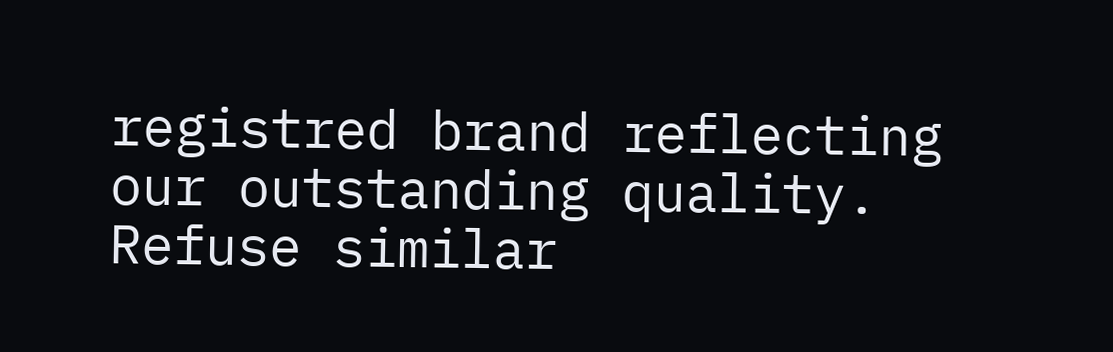registred brand reflecting our outstanding quality. Refuse similar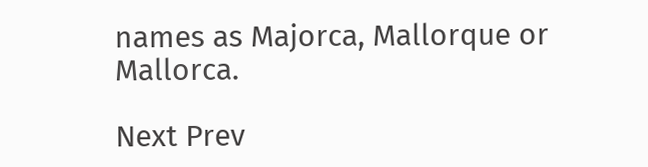names as Majorca, Mallorque or Mallorca.

Next Prev